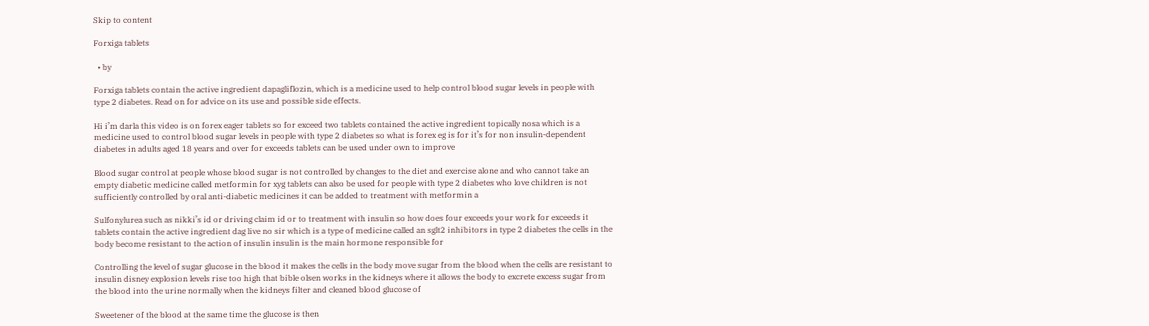Skip to content

Forxiga tablets

  • by

Forxiga tablets contain the active ingredient dapagliflozin, which is a medicine used to help control blood sugar levels in people with type 2 diabetes. Read on for advice on its use and possible side effects.

Hi i’m darla this video is on forex eager tablets so for exceed two tablets contained the active ingredient topically nosa which is a medicine used to control blood sugar levels in people with type 2 diabetes so what is forex eg is for it’s for non insulin-dependent diabetes in adults aged 18 years and over for exceeds tablets can be used under own to improve

Blood sugar control at people whose blood sugar is not controlled by changes to the diet and exercise alone and who cannot take an empty diabetic medicine called metformin for xyg tablets can also be used for people with type 2 diabetes who love children is not sufficiently controlled by oral anti-diabetic medicines it can be added to treatment with metformin a

Sulfonylurea such as nikki’s id or driving claim id or to treatment with insulin so how does four exceeds your work for exceeds it tablets contain the active ingredient dag live no sir which is a type of medicine called an sglt2 inhibitors in type 2 diabetes the cells in the body become resistant to the action of insulin insulin is the main hormone responsible for

Controlling the level of sugar glucose in the blood it makes the cells in the body move sugar from the blood when the cells are resistant to insulin disney explosion levels rise too high that bible olsen works in the kidneys where it allows the body to excrete excess sugar from the blood into the urine normally when the kidneys filter and cleaned blood glucose of

Sweetener of the blood at the same time the glucose is then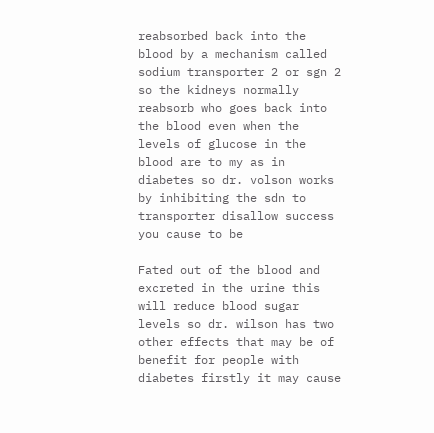reabsorbed back into the blood by a mechanism called sodium transporter 2 or sgn 2 so the kidneys normally reabsorb who goes back into the blood even when the levels of glucose in the blood are to my as in diabetes so dr. volson works by inhibiting the sdn to transporter disallow success you cause to be

Fated out of the blood and excreted in the urine this will reduce blood sugar levels so dr. wilson has two other effects that may be of benefit for people with diabetes firstly it may cause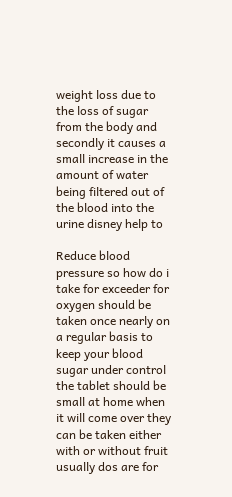weight loss due to the loss of sugar from the body and secondly it causes a small increase in the amount of water being filtered out of the blood into the urine disney help to

Reduce blood pressure so how do i take for exceeder for oxygen should be taken once nearly on a regular basis to keep your blood sugar under control the tablet should be small at home when it will come over they can be taken either with or without fruit usually dos are for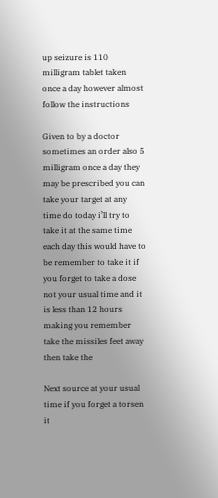up seizure is 110 milligram tablet taken once a day however almost follow the instructions

Given to by a doctor sometimes an order also 5 milligram once a day they may be prescribed you can take your target at any time do today i’ll try to take it at the same time each day this would have to be remember to take it if you forget to take a dose not your usual time and it is less than 12 hours making you remember take the missiles feet away then take the

Next source at your usual time if you forget a torsen it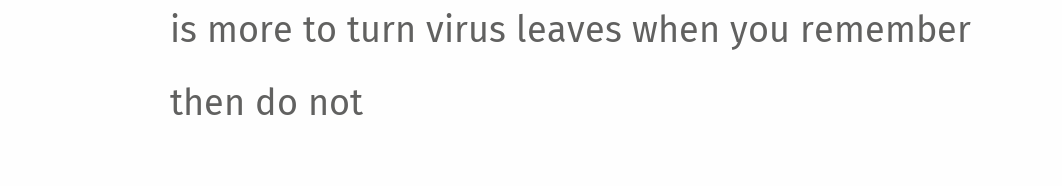is more to turn virus leaves when you remember then do not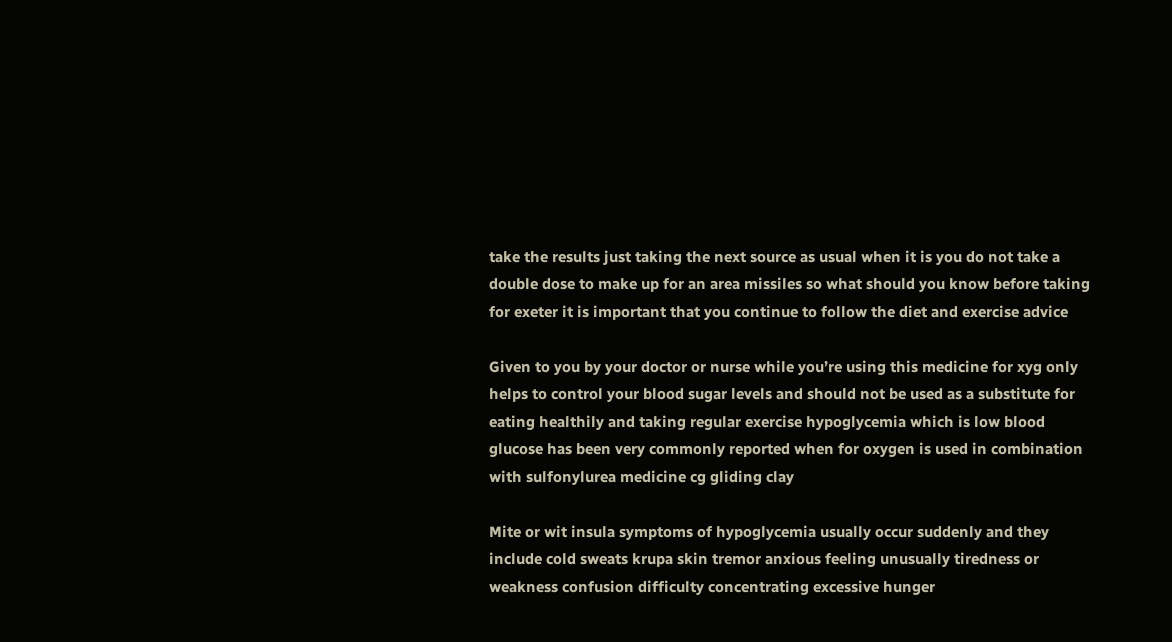take the results just taking the next source as usual when it is you do not take a double dose to make up for an area missiles so what should you know before taking for exeter it is important that you continue to follow the diet and exercise advice

Given to you by your doctor or nurse while you’re using this medicine for xyg only helps to control your blood sugar levels and should not be used as a substitute for eating healthily and taking regular exercise hypoglycemia which is low blood glucose has been very commonly reported when for oxygen is used in combination with sulfonylurea medicine cg gliding clay

Mite or wit insula symptoms of hypoglycemia usually occur suddenly and they include cold sweats krupa skin tremor anxious feeling unusually tiredness or weakness confusion difficulty concentrating excessive hunger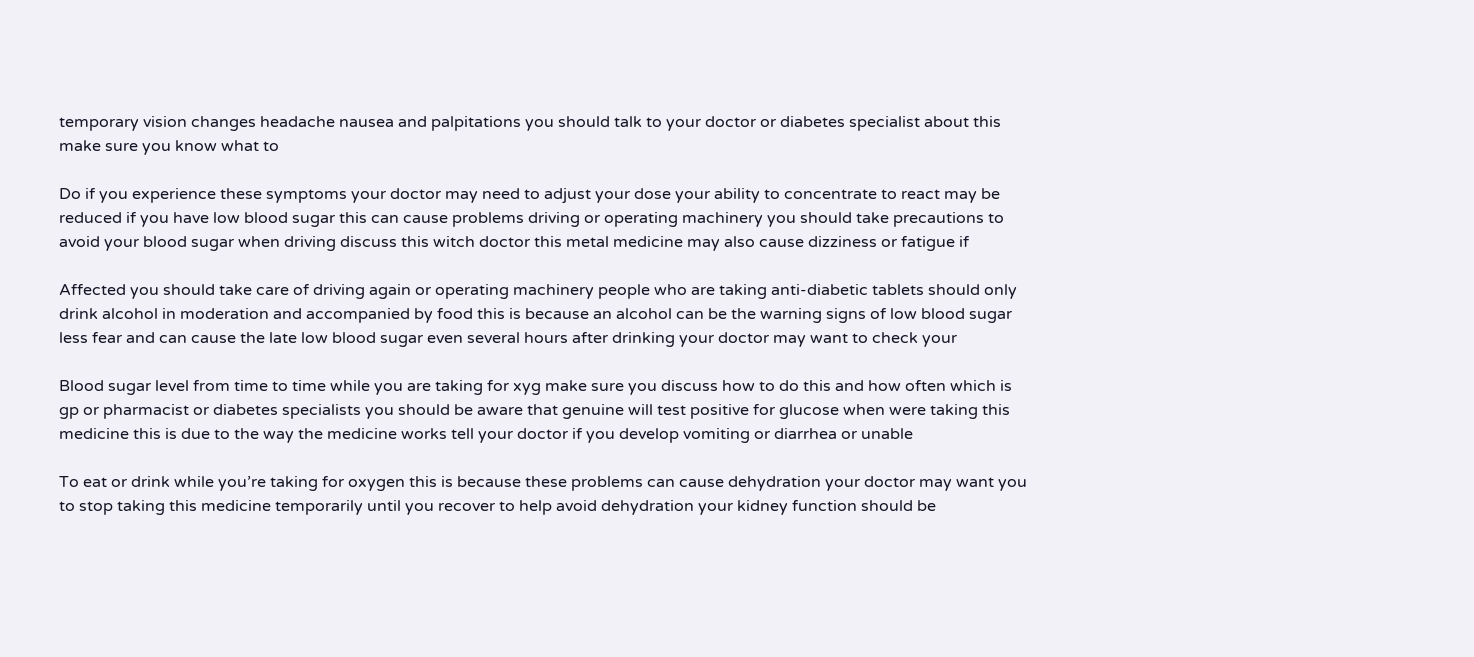temporary vision changes headache nausea and palpitations you should talk to your doctor or diabetes specialist about this make sure you know what to

Do if you experience these symptoms your doctor may need to adjust your dose your ability to concentrate to react may be reduced if you have low blood sugar this can cause problems driving or operating machinery you should take precautions to avoid your blood sugar when driving discuss this witch doctor this metal medicine may also cause dizziness or fatigue if

Affected you should take care of driving again or operating machinery people who are taking anti-diabetic tablets should only drink alcohol in moderation and accompanied by food this is because an alcohol can be the warning signs of low blood sugar less fear and can cause the late low blood sugar even several hours after drinking your doctor may want to check your

Blood sugar level from time to time while you are taking for xyg make sure you discuss how to do this and how often which is gp or pharmacist or diabetes specialists you should be aware that genuine will test positive for glucose when were taking this medicine this is due to the way the medicine works tell your doctor if you develop vomiting or diarrhea or unable

To eat or drink while you’re taking for oxygen this is because these problems can cause dehydration your doctor may want you to stop taking this medicine temporarily until you recover to help avoid dehydration your kidney function should be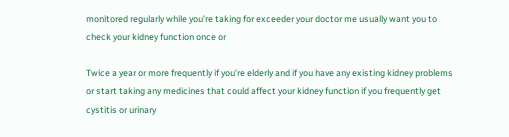monitored regularly while you’re taking for exceeder your doctor me usually want you to check your kidney function once or

Twice a year or more frequently if you’re elderly and if you have any existing kidney problems or start taking any medicines that could affect your kidney function if you frequently get cystitis or urinary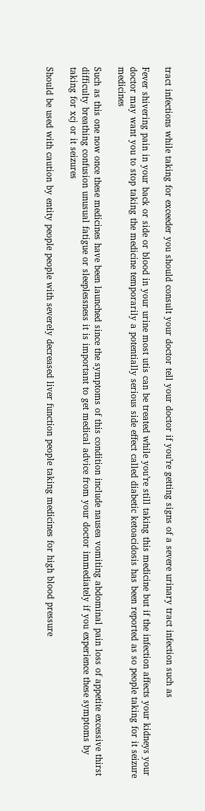tract infections while taking for exceeder you should consult your doctor tell your doctor if you’re getting signs of a severe urinary tract infection such as

Fever shivering pain in your back or side or blood in your urine most utis can be treated while you’re still taking this medicine but if the infection affects your kidneys your doctor may want you to stop taking the medicine temporarily a potentially serious side effect called diabetic ketoacidosis has been reported as so people taking for it seizure medicines

Such as this one now once these medicines have been launched since the symptoms of this condition include nausea vomiting abdominal pain loss of appetite excessive thirst difficulty breathing confusion unusual fatigue or sleeplessness it is important to get medical advice from your doctor immediately if you experience these symptoms by taking for xcj or it seizures

Should be used with caution by entity people people with severely decreased liver function people taking medicines for high blood pressure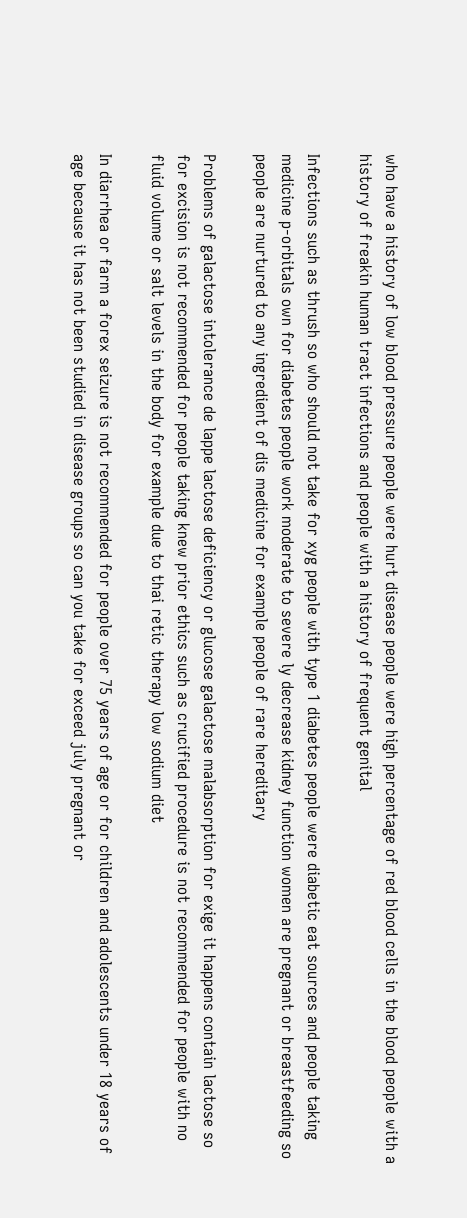who have a history of low blood pressure people were hurt disease people were high percentage of red blood cells in the blood people with a history of freakin human tract infections and people with a history of frequent genital

Infections such as thrush so who should not take for xyg people with type 1 diabetes people were diabetic eat sources and people taking medicine p-orbitals own for diabetes people work moderate to severe ly decrease kidney function women are pregnant or breastfeeding so people are nurtured to any ingredient of dis medicine for example people of rare hereditary

Problems of galactose intolerance de lappe lactose deficiency or glucose galactose malabsorption for exige it happens contain lactose so for excision is not recommended for people taking knew prior ethics such as crucified procedure is not recommended for people with no fluid volume or salt levels in the body for example due to thai retic therapy low sodium diet

In diarrhea or farm a forex seizure is not recommended for people over 75 years of age or for children and adolescents under 18 years of age because it has not been studied in disease groups so can you take for exceed july pregnant or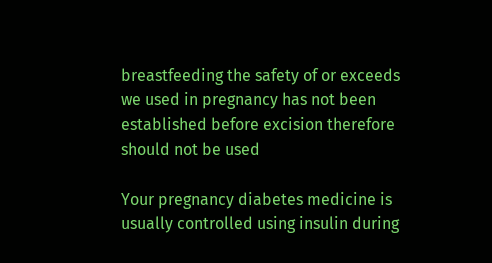breastfeeding the safety of or exceeds we used in pregnancy has not been established before excision therefore should not be used

Your pregnancy diabetes medicine is usually controlled using insulin during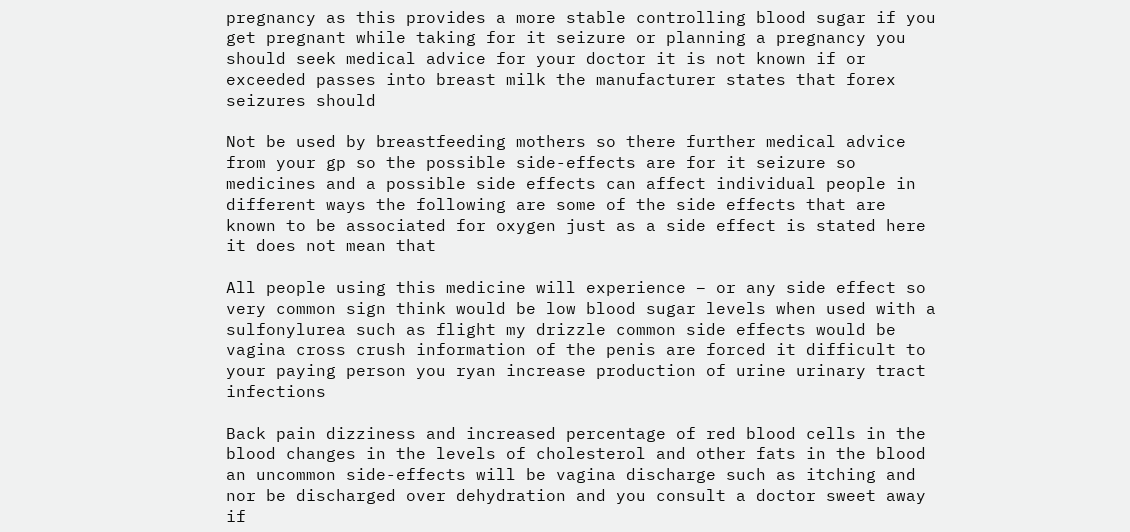pregnancy as this provides a more stable controlling blood sugar if you get pregnant while taking for it seizure or planning a pregnancy you should seek medical advice for your doctor it is not known if or exceeded passes into breast milk the manufacturer states that forex seizures should

Not be used by breastfeeding mothers so there further medical advice from your gp so the possible side-effects are for it seizure so medicines and a possible side effects can affect individual people in different ways the following are some of the side effects that are known to be associated for oxygen just as a side effect is stated here it does not mean that

All people using this medicine will experience – or any side effect so very common sign think would be low blood sugar levels when used with a sulfonylurea such as flight my drizzle common side effects would be vagina cross crush information of the penis are forced it difficult to your paying person you ryan increase production of urine urinary tract infections

Back pain dizziness and increased percentage of red blood cells in the blood changes in the levels of cholesterol and other fats in the blood an uncommon side-effects will be vagina discharge such as itching and nor be discharged over dehydration and you consult a doctor sweet away if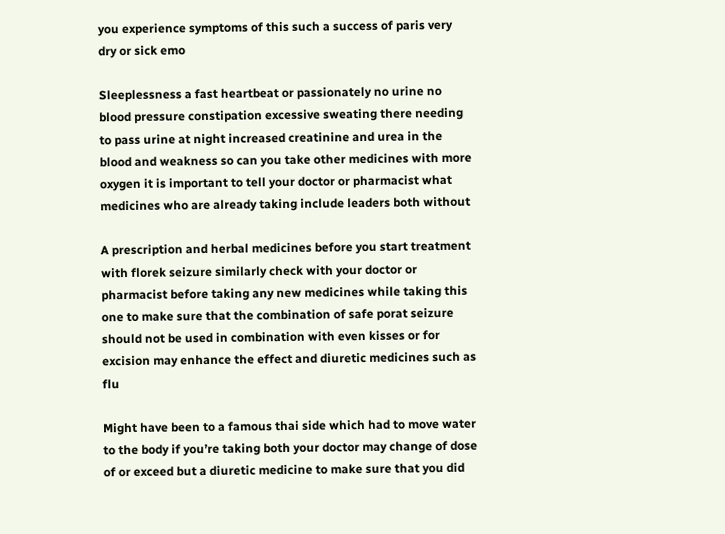you experience symptoms of this such a success of paris very dry or sick emo

Sleeplessness a fast heartbeat or passionately no urine no blood pressure constipation excessive sweating there needing to pass urine at night increased creatinine and urea in the blood and weakness so can you take other medicines with more oxygen it is important to tell your doctor or pharmacist what medicines who are already taking include leaders both without

A prescription and herbal medicines before you start treatment with florek seizure similarly check with your doctor or pharmacist before taking any new medicines while taking this one to make sure that the combination of safe porat seizure should not be used in combination with even kisses or for excision may enhance the effect and diuretic medicines such as flu

Might have been to a famous thai side which had to move water to the body if you’re taking both your doctor may change of dose of or exceed but a diuretic medicine to make sure that you did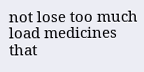not lose too much load medicines that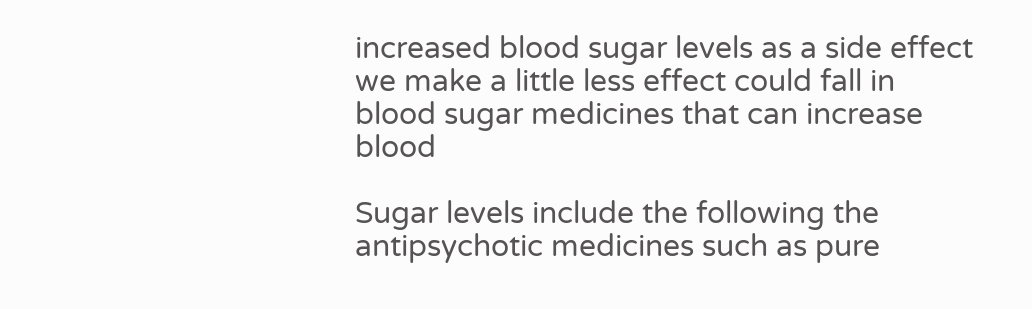increased blood sugar levels as a side effect we make a little less effect could fall in blood sugar medicines that can increase blood

Sugar levels include the following the antipsychotic medicines such as pure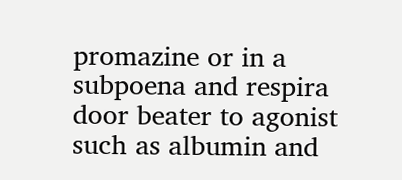promazine or in a subpoena and respira door beater to agonist such as albumin and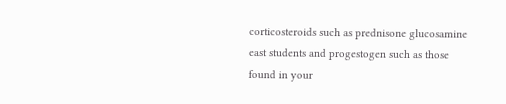corticosteroids such as prednisone glucosamine east students and progestogen such as those found in your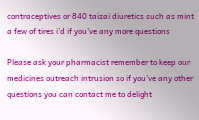contraceptives or 840 taizai diuretics such as mint a few of tires i’d if you’ve any more questions

Please ask your pharmacist remember to keep our medicines outreach intrusion so if you’ve any other questions you can contact me to delight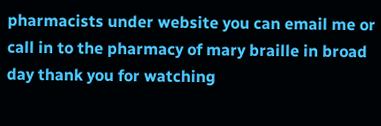pharmacists under website you can email me or call in to the pharmacy of mary braille in broad day thank you for watching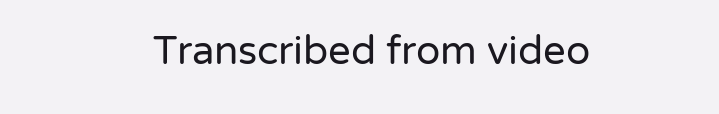Transcribed from video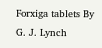Forxiga tablets By G. J. Lynch